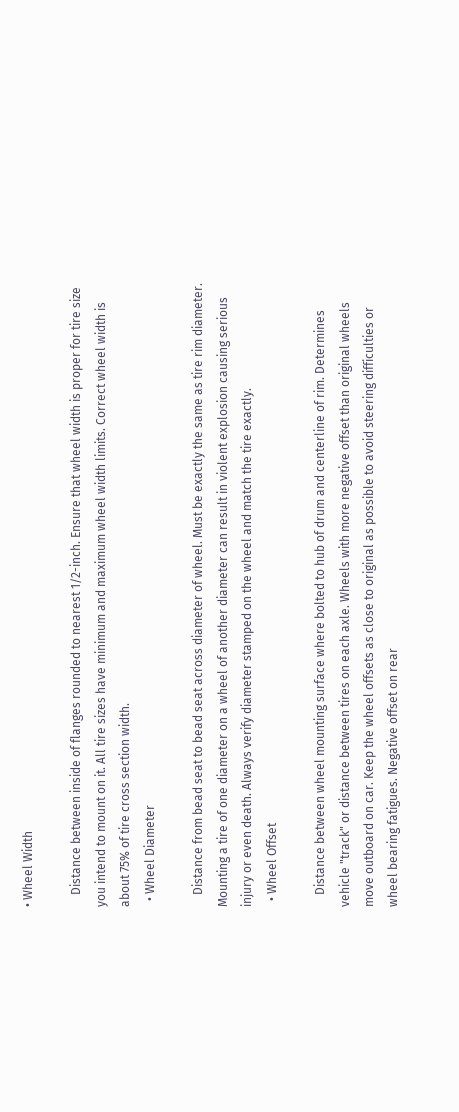• Wheel Width

    Distance between inside of flanges rounded to nearest 1/2-inch. Ensure that wheel width is proper for tire size you intend to mount on it. All tire sizes have minimum and maximum wheel width limits. Correct wheel width is about 75% of tire cross section width.
  • Wheel Diameter

    Distance from bead seat to bead seat across diameter of wheel. Must be exactly the same as tire rim diameter. Mounting a tire of one diameter on a wheel of another diameter can result in violent explosion causing serious injury or even death. Always verify diameter stamped on the wheel and match the tire exactly.
  • Wheel Offset

    Distance between wheel mounting surface where bolted to hub of drum and centerline of rim. Determines vehicle "track" or distance between tires on each axle. Wheels with more negative offset than original wheels move outboard on car. Keep the wheel offsets as close to original as possible to avoid steering difficulties or wheel bearing fatigues. Negative offset on rear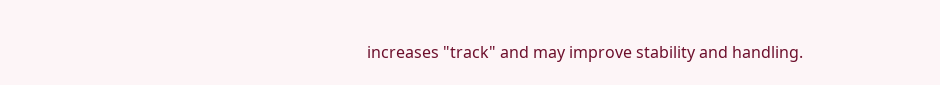increases "track" and may improve stability and handling.